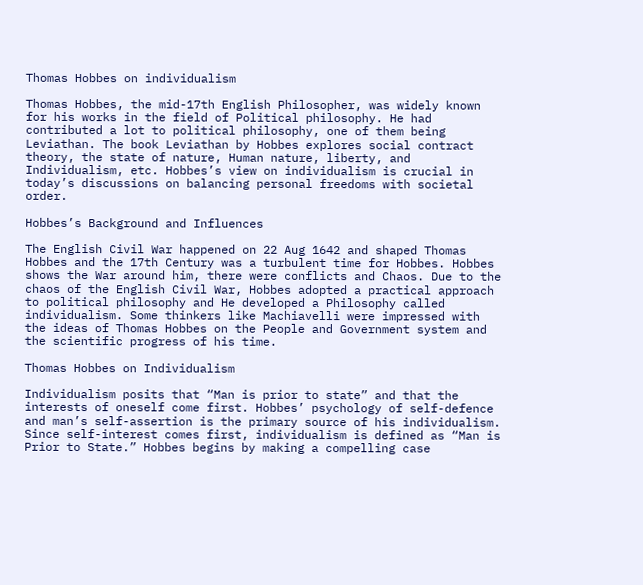Thomas Hobbes on individualism

Thomas Hobbes, the mid-17th English Philosopher, was widely known for his works in the field of Political philosophy. He had contributed a lot to political philosophy, one of them being Leviathan. The book Leviathan by Hobbes explores social contract theory, the state of nature, Human nature, liberty, and Individualism, etc. Hobbes’s view on individualism is crucial in today’s discussions on balancing personal freedoms with societal order.

Hobbes’s Background and Influences

The English Civil War happened on 22 Aug 1642 and shaped Thomas Hobbes and the 17th Century was a turbulent time for Hobbes. Hobbes shows the War around him, there were conflicts and Chaos. Due to the chaos of the English Civil War, Hobbes adopted a practical approach to political philosophy and He developed a Philosophy called individualism. Some thinkers like Machiavelli were impressed with the ideas of Thomas Hobbes on the People and Government system and the scientific progress of his time.

Thomas Hobbes on Individualism

Individualism posits that “Man is prior to state” and that the interests of oneself come first. Hobbes’ psychology of self-defence and man’s self-assertion is the primary source of his individualism. Since self-interest comes first, individualism is defined as “Man is Prior to State.” Hobbes begins by making a compelling case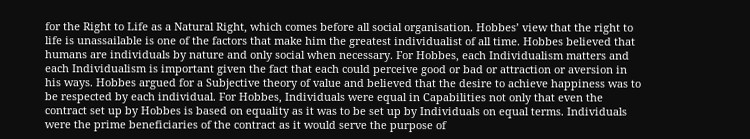for the Right to Life as a Natural Right, which comes before all social organisation. Hobbes’ view that the right to life is unassailable is one of the factors that make him the greatest individualist of all time. Hobbes believed that humans are individuals by nature and only social when necessary. For Hobbes, each Individualism matters and each Individualism is important given the fact that each could perceive good or bad or attraction or aversion in his ways. Hobbes argued for a Subjective theory of value and believed that the desire to achieve happiness was to be respected by each individual. For Hobbes, Individuals were equal in Capabilities not only that even the contract set up by Hobbes is based on equality as it was to be set up by Individuals on equal terms. Individuals were the prime beneficiaries of the contract as it would serve the purpose of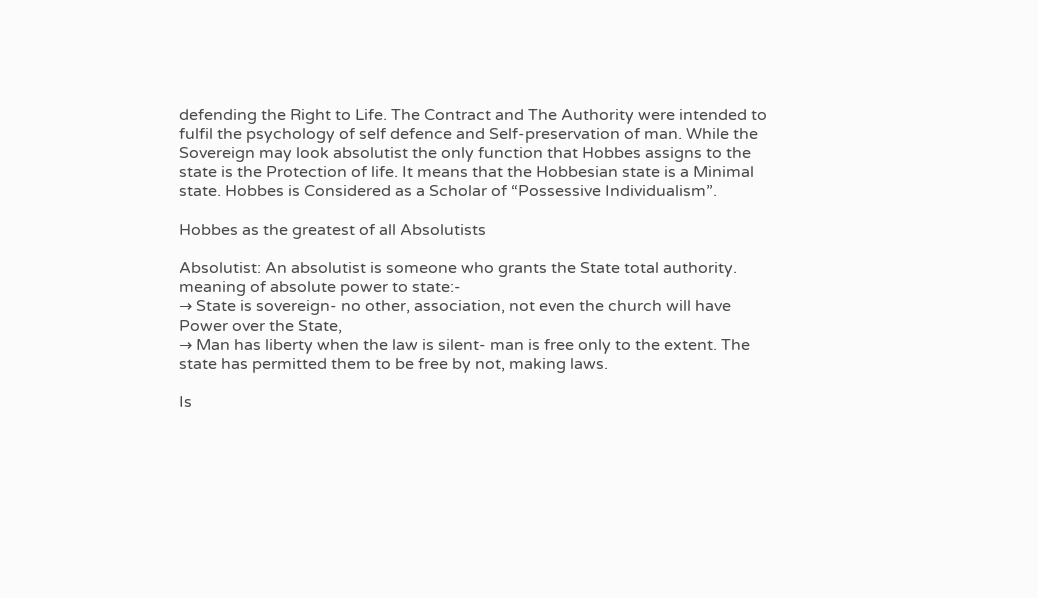defending the Right to Life. The Contract and The Authority were intended to fulfil the psychology of self defence and Self-preservation of man. While the Sovereign may look absolutist the only function that Hobbes assigns to the state is the Protection of life. It means that the Hobbesian state is a Minimal state. Hobbes is Considered as a Scholar of “Possessive Individualism”.

Hobbes as the greatest of all Absolutists

Absolutist: An absolutist is someone who grants the State total authority.
meaning of absolute power to state:-
→ State is sovereign- no other, association, not even the church will have Power over the State,
→ Man has liberty when the law is silent- man is free only to the extent. The state has permitted them to be free by not, making laws.

Is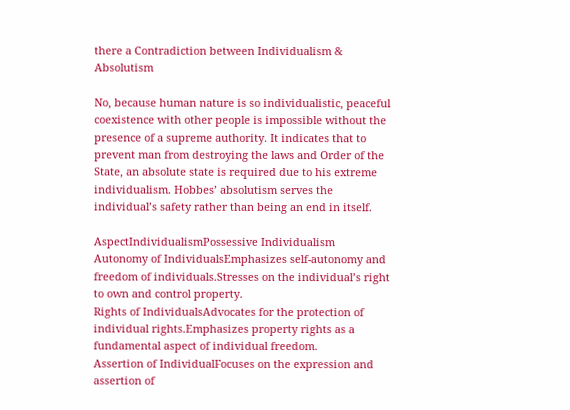there a Contradiction between Individualism & Absolutism

No, because human nature is so individualistic, peaceful coexistence with other people is impossible without the presence of a supreme authority. It indicates that to prevent man from destroying the laws and Order of the State, an absolute state is required due to his extreme individualism. Hobbes’ absolutism serves the individual’s safety rather than being an end in itself.

AspectIndividualismPossessive Individualism
Autonomy of IndividualsEmphasizes self-autonomy and freedom of individuals.Stresses on the individual’s right to own and control property.
Rights of IndividualsAdvocates for the protection of individual rights.Emphasizes property rights as a fundamental aspect of individual freedom.
Assertion of IndividualFocuses on the expression and assertion of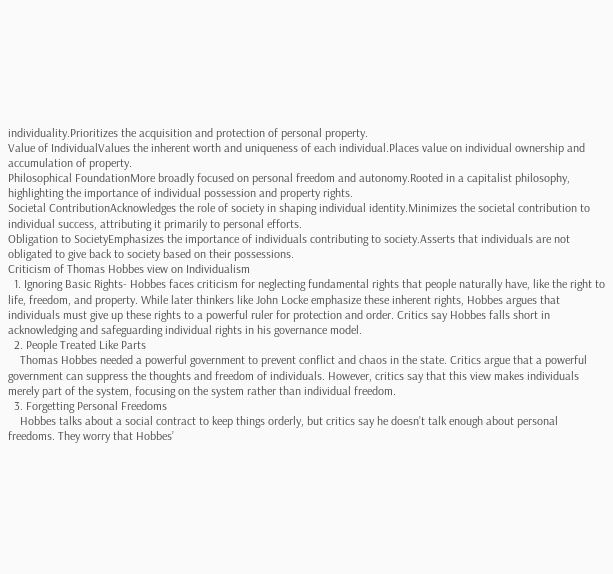individuality.Prioritizes the acquisition and protection of personal property.
Value of IndividualValues the inherent worth and uniqueness of each individual.Places value on individual ownership and accumulation of property.
Philosophical FoundationMore broadly focused on personal freedom and autonomy.Rooted in a capitalist philosophy, highlighting the importance of individual possession and property rights.
Societal ContributionAcknowledges the role of society in shaping individual identity.Minimizes the societal contribution to individual success, attributing it primarily to personal efforts.
Obligation to SocietyEmphasizes the importance of individuals contributing to society.Asserts that individuals are not obligated to give back to society based on their possessions.
Criticism of Thomas Hobbes view on Individualism
  1. Ignoring Basic Rights- Hobbes faces criticism for neglecting fundamental rights that people naturally have, like the right to life, freedom, and property. While later thinkers like John Locke emphasize these inherent rights, Hobbes argues that individuals must give up these rights to a powerful ruler for protection and order. Critics say Hobbes falls short in acknowledging and safeguarding individual rights in his governance model.
  2. People Treated Like Parts
    Thomas Hobbes needed a powerful government to prevent conflict and chaos in the state. Critics argue that a powerful government can suppress the thoughts and freedom of individuals. However, critics say that this view makes individuals merely part of the system, focusing on the system rather than individual freedom.
  3. Forgetting Personal Freedoms
    Hobbes talks about a social contract to keep things orderly, but critics say he doesn’t talk enough about personal freedoms. They worry that Hobbes’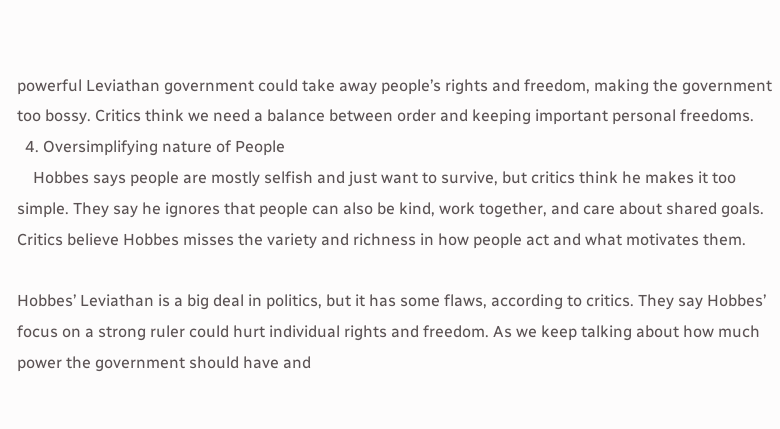powerful Leviathan government could take away people’s rights and freedom, making the government too bossy. Critics think we need a balance between order and keeping important personal freedoms.
  4. Oversimplifying nature of People
    Hobbes says people are mostly selfish and just want to survive, but critics think he makes it too simple. They say he ignores that people can also be kind, work together, and care about shared goals. Critics believe Hobbes misses the variety and richness in how people act and what motivates them.

Hobbes’ Leviathan is a big deal in politics, but it has some flaws, according to critics. They say Hobbes’ focus on a strong ruler could hurt individual rights and freedom. As we keep talking about how much power the government should have and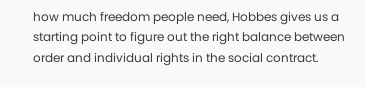how much freedom people need, Hobbes gives us a starting point to figure out the right balance between order and individual rights in the social contract.